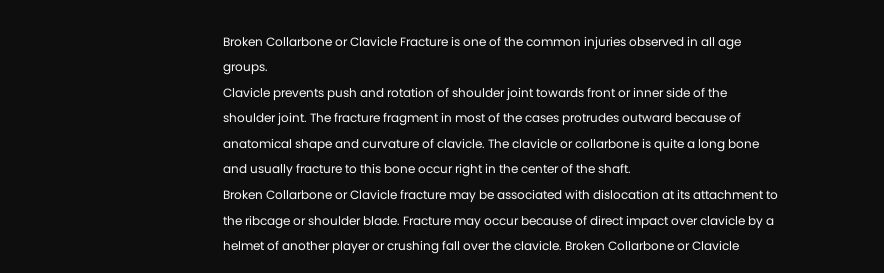Broken Collarbone or Clavicle Fracture is one of the common injuries observed in all age groups.
Clavicle prevents push and rotation of shoulder joint towards front or inner side of the shoulder joint. The fracture fragment in most of the cases protrudes outward because of anatomical shape and curvature of clavicle. The clavicle or collarbone is quite a long bone and usually fracture to this bone occur right in the center of the shaft.
Broken Collarbone or Clavicle fracture may be associated with dislocation at its attachment to the ribcage or shoulder blade. Fracture may occur because of direct impact over clavicle by a helmet of another player or crushing fall over the clavicle. Broken Collarbone or Clavicle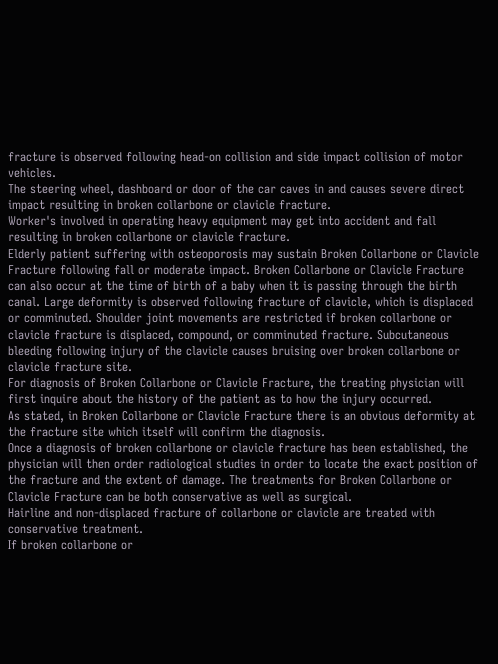fracture is observed following head-on collision and side impact collision of motor vehicles.
The steering wheel, dashboard or door of the car caves in and causes severe direct impact resulting in broken collarbone or clavicle fracture.
Worker's involved in operating heavy equipment may get into accident and fall resulting in broken collarbone or clavicle fracture.
Elderly patient suffering with osteoporosis may sustain Broken Collarbone or Clavicle Fracture following fall or moderate impact. Broken Collarbone or Clavicle Fracture can also occur at the time of birth of a baby when it is passing through the birth canal. Large deformity is observed following fracture of clavicle, which is displaced or comminuted. Shoulder joint movements are restricted if broken collarbone or clavicle fracture is displaced, compound, or comminuted fracture. Subcutaneous bleeding following injury of the clavicle causes bruising over broken collarbone or clavicle fracture site.
For diagnosis of Broken Collarbone or Clavicle Fracture, the treating physician will first inquire about the history of the patient as to how the injury occurred.
As stated, in Broken Collarbone or Clavicle Fracture there is an obvious deformity at the fracture site which itself will confirm the diagnosis.
Once a diagnosis of broken collarbone or clavicle fracture has been established, the physician will then order radiological studies in order to locate the exact position of the fracture and the extent of damage. The treatments for Broken Collarbone or Clavicle Fracture can be both conservative as well as surgical.
Hairline and non-displaced fracture of collarbone or clavicle are treated with conservative treatment.
If broken collarbone or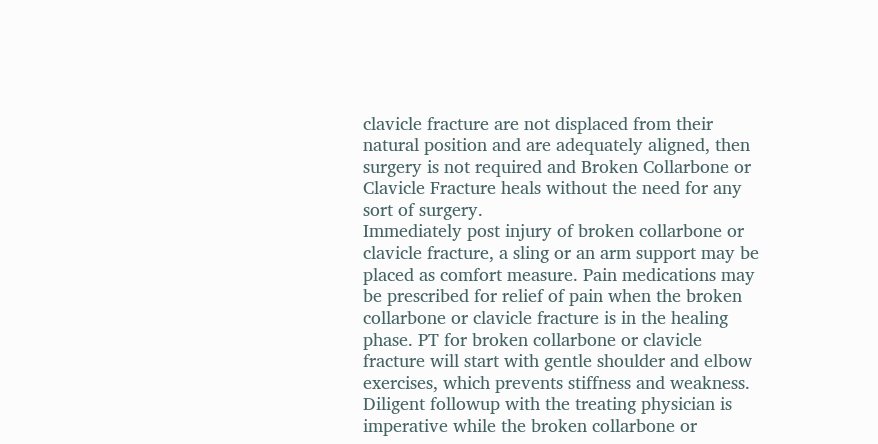clavicle fracture are not displaced from their natural position and are adequately aligned, then surgery is not required and Broken Collarbone or Clavicle Fracture heals without the need for any sort of surgery.
Immediately post injury of broken collarbone or clavicle fracture, a sling or an arm support may be placed as comfort measure. Pain medications may be prescribed for relief of pain when the broken collarbone or clavicle fracture is in the healing phase. PT for broken collarbone or clavicle fracture will start with gentle shoulder and elbow exercises, which prevents stiffness and weakness. Diligent followup with the treating physician is imperative while the broken collarbone or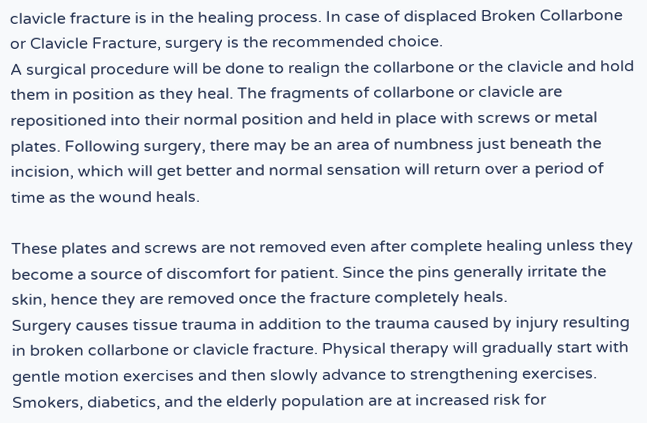clavicle fracture is in the healing process. In case of displaced Broken Collarbone or Clavicle Fracture, surgery is the recommended choice.
A surgical procedure will be done to realign the collarbone or the clavicle and hold them in position as they heal. The fragments of collarbone or clavicle are repositioned into their normal position and held in place with screws or metal plates. Following surgery, there may be an area of numbness just beneath the incision, which will get better and normal sensation will return over a period of time as the wound heals.

These plates and screws are not removed even after complete healing unless they become a source of discomfort for patient. Since the pins generally irritate the skin, hence they are removed once the fracture completely heals.
Surgery causes tissue trauma in addition to the trauma caused by injury resulting in broken collarbone or clavicle fracture. Physical therapy will gradually start with gentle motion exercises and then slowly advance to strengthening exercises. Smokers, diabetics, and the elderly population are at increased risk for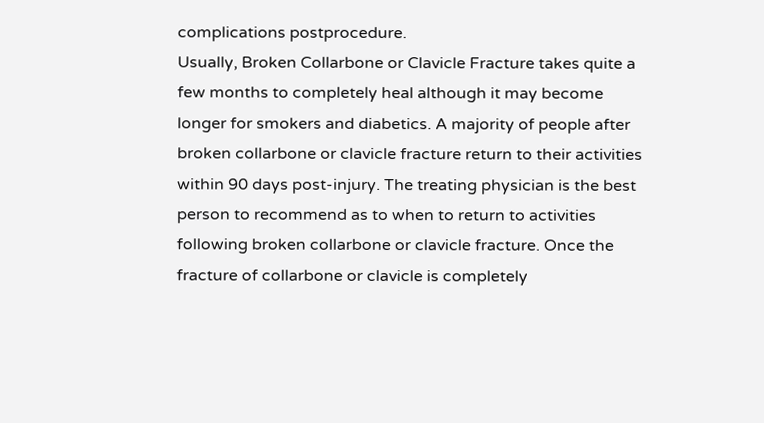complications postprocedure.
Usually, Broken Collarbone or Clavicle Fracture takes quite a few months to completely heal although it may become longer for smokers and diabetics. A majority of people after broken collarbone or clavicle fracture return to their activities within 90 days post-injury. The treating physician is the best person to recommend as to when to return to activities following broken collarbone or clavicle fracture. Once the fracture of collarbone or clavicle is completely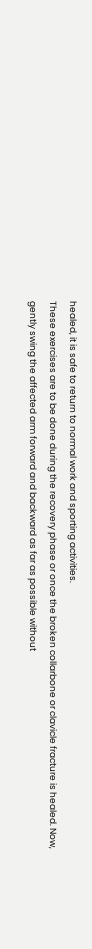healed, it is safe to return to normal work and sporting activities.
These exercises are to be done during the recovery phase or once the broken collarbone or clavicle fracture is healed. Now, gently swing the affected arm forward and backward as far as possible without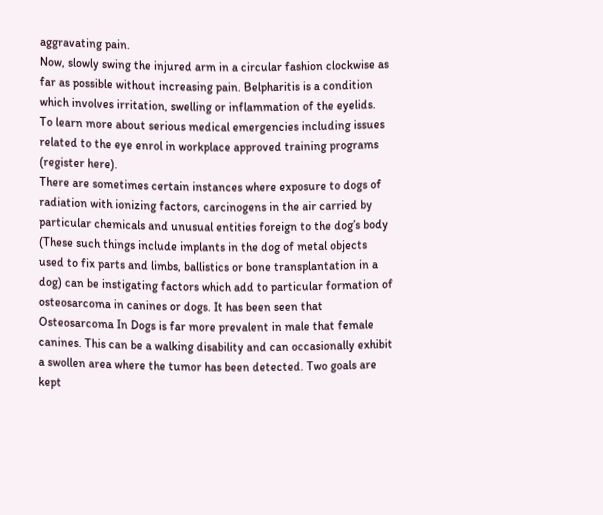aggravating pain.
Now, slowly swing the injured arm in a circular fashion clockwise as far as possible without increasing pain. Belpharitis is a condition which involves irritation, swelling or inflammation of the eyelids.
To learn more about serious medical emergencies including issues related to the eye enrol in workplace approved training programs (register here).
There are sometimes certain instances where exposure to dogs of radiation with ionizing factors, carcinogens in the air carried by particular chemicals and unusual entities foreign to the dog’s body (These such things include implants in the dog of metal objects used to fix parts and limbs, ballistics or bone transplantation in a dog) can be instigating factors which add to particular formation of osteosarcoma in canines or dogs. It has been seen that Osteosarcoma In Dogs is far more prevalent in male that female canines. This can be a walking disability and can occasionally exhibit a swollen area where the tumor has been detected. Two goals are kept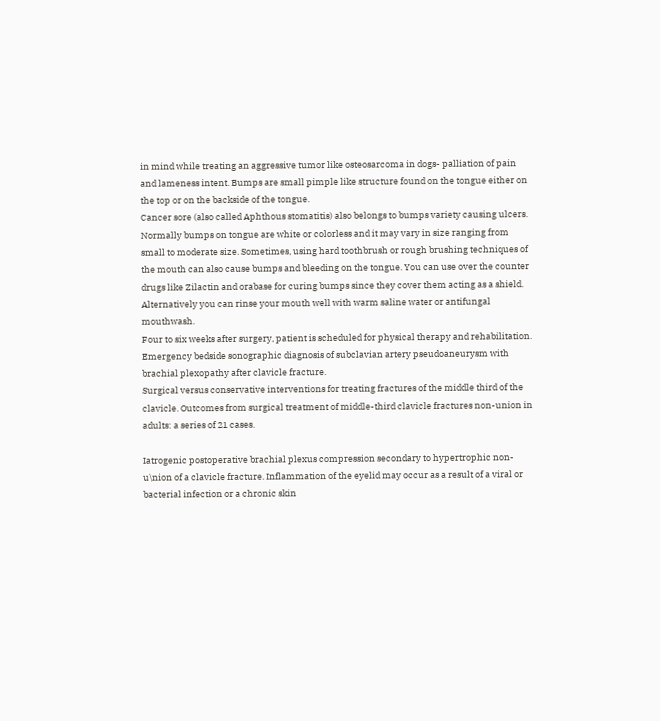in mind while treating an aggressive tumor like osteosarcoma in dogs- palliation of pain and lameness intent. Bumps are small pimple like structure found on the tongue either on the top or on the backside of the tongue.
Cancer sore (also called Aphthous stomatitis) also belongs to bumps variety causing ulcers. Normally bumps on tongue are white or colorless and it may vary in size ranging from small to moderate size. Sometimes, using hard toothbrush or rough brushing techniques of the mouth can also cause bumps and bleeding on the tongue. You can use over the counter drugs like Zilactin and orabase for curing bumps since they cover them acting as a shield. Alternatively you can rinse your mouth well with warm saline water or antifungal mouthwash.
Four to six weeks after surgery, patient is scheduled for physical therapy and rehabilitation.
Emergency bedside sonographic diagnosis of subclavian artery pseudoaneurysm with brachial plexopathy after clavicle fracture.
Surgical versus conservative interventions for treating fractures of the middle third of the clavicle. Outcomes from surgical treatment of middle-third clavicle fractures non-union in adults: a series of 21 cases.

Iatrogenic postoperative brachial plexus compression secondary to hypertrophic non-u\nion of a clavicle fracture. Inflammation of the eyelid may occur as a result of a viral or bacterial infection or a chronic skin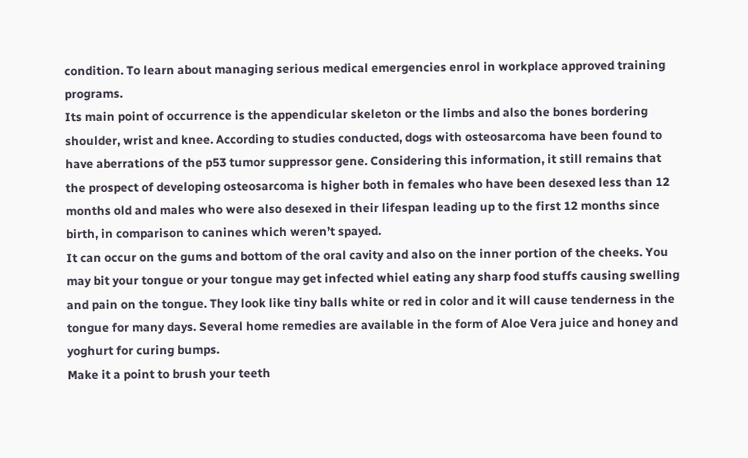condition. To learn about managing serious medical emergencies enrol in workplace approved training programs.
Its main point of occurrence is the appendicular skeleton or the limbs and also the bones bordering shoulder, wrist and knee. According to studies conducted, dogs with osteosarcoma have been found to have aberrations of the p53 tumor suppressor gene. Considering this information, it still remains that the prospect of developing osteosarcoma is higher both in females who have been desexed less than 12 months old and males who were also desexed in their lifespan leading up to the first 12 months since birth, in comparison to canines which weren’t spayed.
It can occur on the gums and bottom of the oral cavity and also on the inner portion of the cheeks. You may bit your tongue or your tongue may get infected whiel eating any sharp food stuffs causing swelling and pain on the tongue. They look like tiny balls white or red in color and it will cause tenderness in the tongue for many days. Several home remedies are available in the form of Aloe Vera juice and honey and yoghurt for curing bumps.
Make it a point to brush your teeth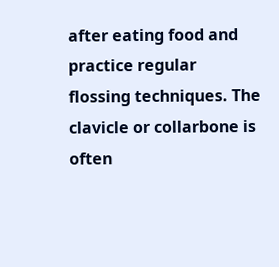after eating food and practice regular flossing techniques. The clavicle or collarbone is often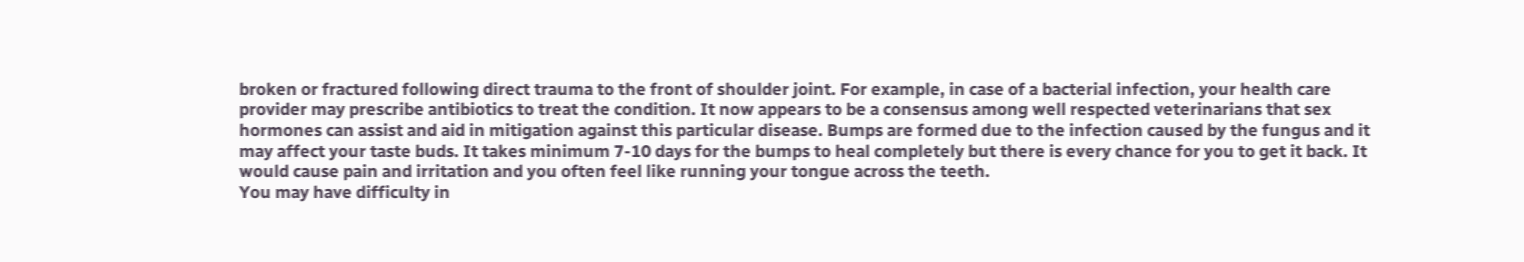broken or fractured following direct trauma to the front of shoulder joint. For example, in case of a bacterial infection, your health care provider may prescribe antibiotics to treat the condition. It now appears to be a consensus among well respected veterinarians that sex hormones can assist and aid in mitigation against this particular disease. Bumps are formed due to the infection caused by the fungus and it may affect your taste buds. It takes minimum 7-10 days for the bumps to heal completely but there is every chance for you to get it back. It would cause pain and irritation and you often feel like running your tongue across the teeth.
You may have difficulty in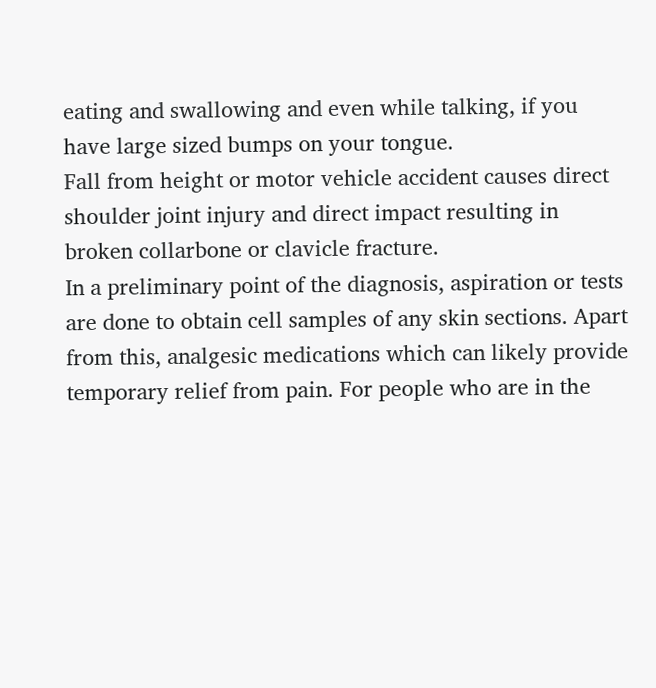eating and swallowing and even while talking, if you have large sized bumps on your tongue.
Fall from height or motor vehicle accident causes direct shoulder joint injury and direct impact resulting in broken collarbone or clavicle fracture.
In a preliminary point of the diagnosis, aspiration or tests are done to obtain cell samples of any skin sections. Apart from this, analgesic medications which can likely provide temporary relief from pain. For people who are in the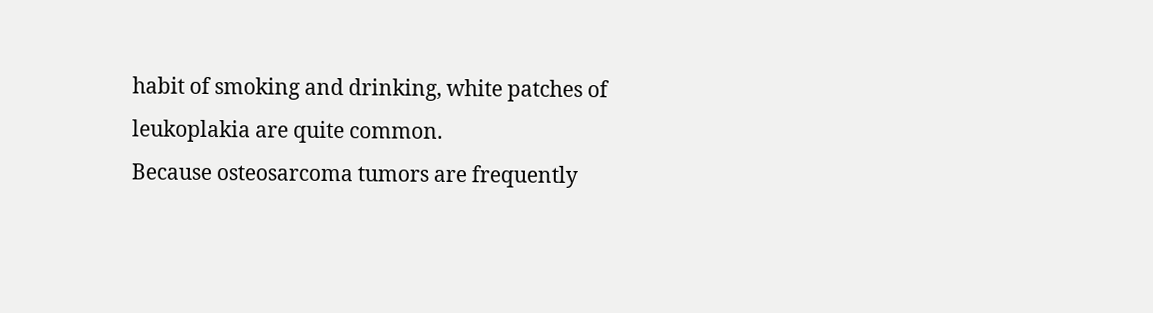habit of smoking and drinking, white patches of leukoplakia are quite common.
Because osteosarcoma tumors are frequently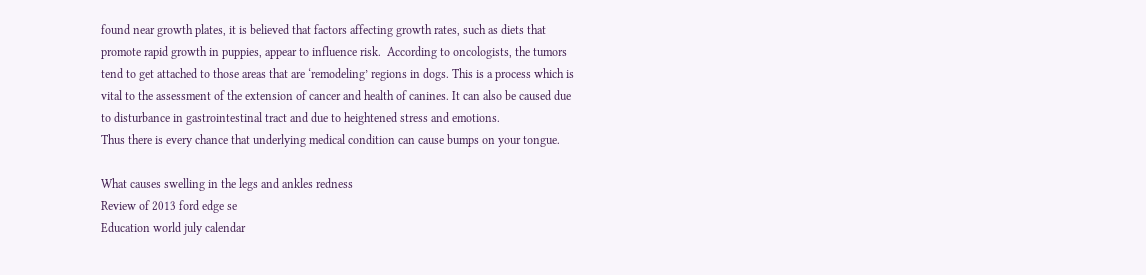found near growth plates, it is believed that factors affecting growth rates, such as diets that promote rapid growth in puppies, appear to influence risk.  According to oncologists, the tumors tend to get attached to those areas that are ‘remodeling’ regions in dogs. This is a process which is vital to the assessment of the extension of cancer and health of canines. It can also be caused due to disturbance in gastrointestinal tract and due to heightened stress and emotions.
Thus there is every chance that underlying medical condition can cause bumps on your tongue.

What causes swelling in the legs and ankles redness
Review of 2013 ford edge se
Education world july calendar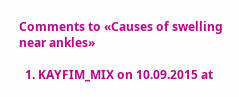Comments to «Causes of swelling near ankles»

  1. KAYFIM_MIX on 10.09.2015 at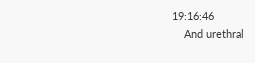19:16:46
    And urethral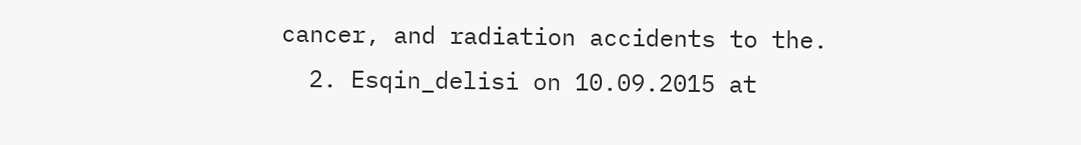cancer, and radiation accidents to the.
  2. Esqin_delisi on 10.09.2015 at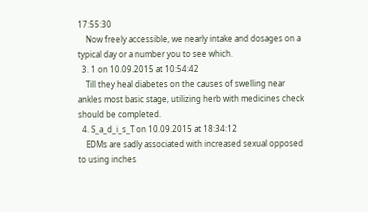17:55:30
    Now freely accessible, we nearly intake and dosages on a typical day or a number you to see which.
  3. 1 on 10.09.2015 at 10:54:42
    Till they heal diabetes on the causes of swelling near ankles most basic stage, utilizing herb with medicines check should be completed.
  4. S_a_d_i_s_T on 10.09.2015 at 18:34:12
    EDMs are sadly associated with increased sexual opposed to using inches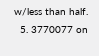w/less than half.
  5. 3770077 on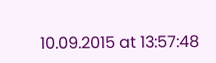10.09.2015 at 13:57:48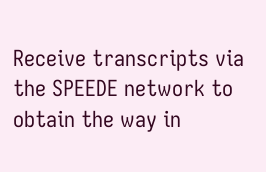Receive transcripts via the SPEEDE network to obtain the way in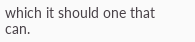which it should one that can.